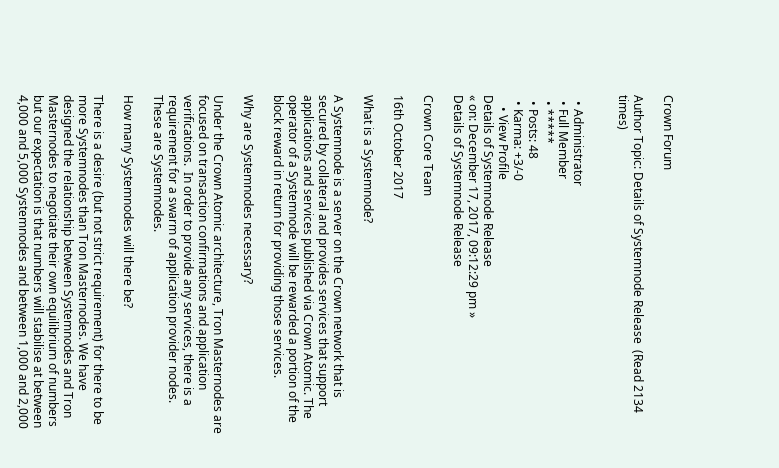Crown Forum

Author Topic: Details of Systemnode Release  (Read 2134 times)


  • Administrator
  • Full Member
  • *****
  • Posts: 48
  • Karma: +3/-0
    • View Profile
Details of Systemnode Release
« on: December 17, 2017, 09:12:29 pm »
Details of Systemnode Release

Crown Core Team

16th October 2017

What is a Systemnode?

A Systemnode is a server on the Crown network that is secured by collateral and provides services that support applications and services published via Crown Atomic. The operator of a Systemnode will be rewarded a portion of the block reward in return for providing those services.

Why are Systemnodes necessary?

Under the Crown Atomic architecture, Tron Masternodes are focused on transaction confirmations and application verifications.  In order to provide any services, there is a requirement for a swarm of application provider nodes.  These are Systemnodes.

How many Systemnodes will there be?

There is a desire (but not strict requirement) for there to be more Systemnodes than Tron Masternodes. We have designed the relationship between Systemnodes and Tron Masternodes to negotiate their own equilibrium of numbers but our expectation is that numbers will stabilise at between 4,000 and 5,000 Systemnodes and between 1,000 and 2,000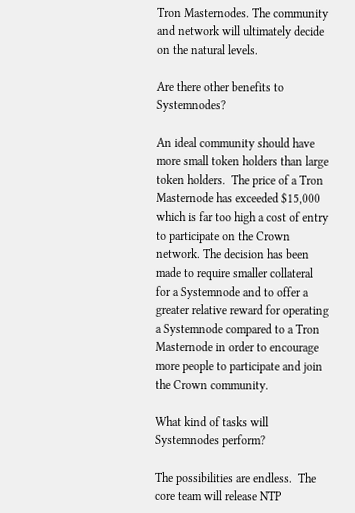Tron Masternodes. The community and network will ultimately decide on the natural levels.

Are there other benefits to Systemnodes?

An ideal community should have more small token holders than large token holders.  The price of a Tron Masternode has exceeded $15,000 which is far too high a cost of entry to participate on the Crown network. The decision has been made to require smaller collateral for a Systemnode and to offer a greater relative reward for operating a Systemnode compared to a Tron Masternode in order to encourage more people to participate and join the Crown community.

What kind of tasks will Systemnodes perform?

The possibilities are endless.  The core team will release NTP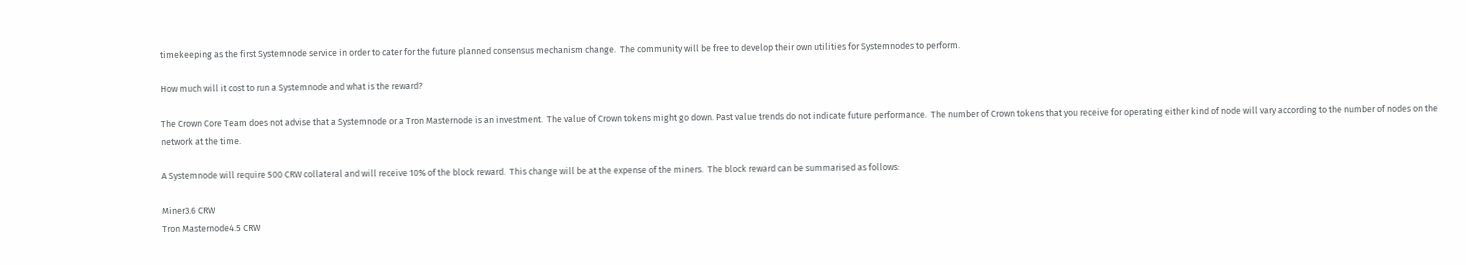timekeeping as the first Systemnode service in order to cater for the future planned consensus mechanism change.  The community will be free to develop their own utilities for Systemnodes to perform.

How much will it cost to run a Systemnode and what is the reward?

The Crown Core Team does not advise that a Systemnode or a Tron Masternode is an investment.  The value of Crown tokens might go down. Past value trends do not indicate future performance.  The number of Crown tokens that you receive for operating either kind of node will vary according to the number of nodes on the network at the time.

A Systemnode will require 500 CRW collateral and will receive 10% of the block reward.  This change will be at the expense of the miners.  The block reward can be summarised as follows:

Miner3.6 CRW
Tron Masternode4.5 CRW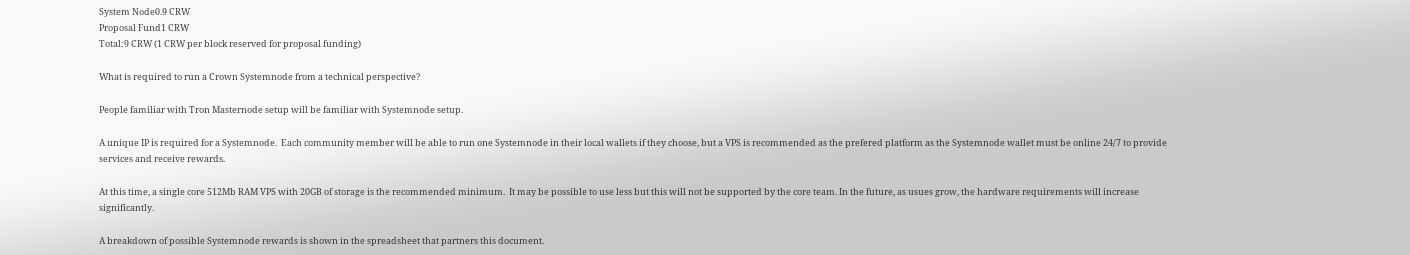System Node0.9 CRW
Proposal Fund1 CRW
Total:9 CRW (1 CRW per block reserved for proposal funding)

What is required to run a Crown Systemnode from a technical perspective?

People familiar with Tron Masternode setup will be familiar with Systemnode setup.

A unique IP is required for a Systemnode.  Each community member will be able to run one Systemnode in their local wallets if they choose, but a VPS is recommended as the prefered platform as the Systemnode wallet must be online 24/7 to provide services and receive rewards.

At this time, a single core 512Mb RAM VPS with 20GB of storage is the recommended minimum.  It may be possible to use less but this will not be supported by the core team. In the future, as usues grow, the hardware requirements will increase significantly.

A breakdown of possible Systemnode rewards is shown in the spreadsheet that partners this document.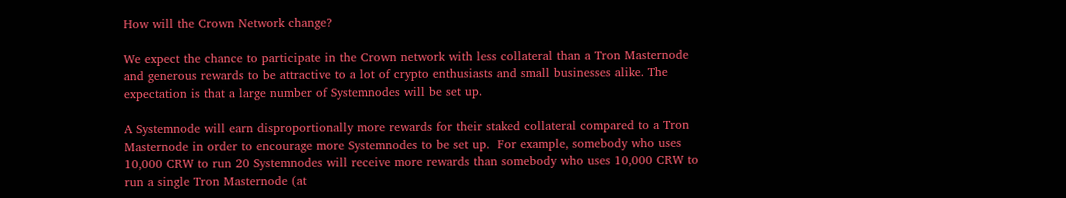How will the Crown Network change?

We expect the chance to participate in the Crown network with less collateral than a Tron Masternode and generous rewards to be attractive to a lot of crypto enthusiasts and small businesses alike. The expectation is that a large number of Systemnodes will be set up.

A Systemnode will earn disproportionally more rewards for their staked collateral compared to a Tron Masternode in order to encourage more Systemnodes to be set up.  For example, somebody who uses 10,000 CRW to run 20 Systemnodes will receive more rewards than somebody who uses 10,000 CRW to run a single Tron Masternode (at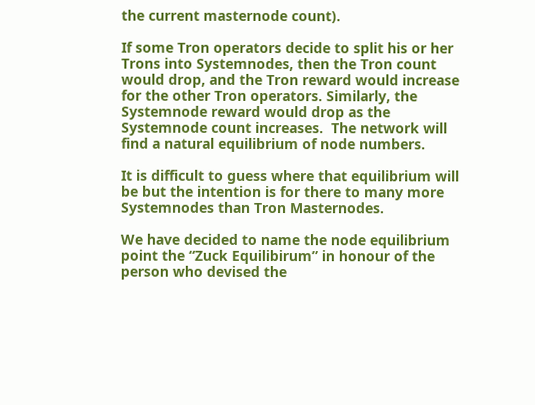the current masternode count).

If some Tron operators decide to split his or her Trons into Systemnodes, then the Tron count would drop, and the Tron reward would increase for the other Tron operators. Similarly, the Systemnode reward would drop as the Systemnode count increases.  The network will find a natural equilibrium of node numbers.

It is difficult to guess where that equilibrium will be but the intention is for there to many more Systemnodes than Tron Masternodes.

We have decided to name the node equilibrium point the “Zuck Equilibirum” in honour of the person who devised the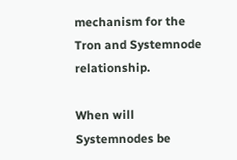mechanism for the Tron and Systemnode relationship.

When will Systemnodes be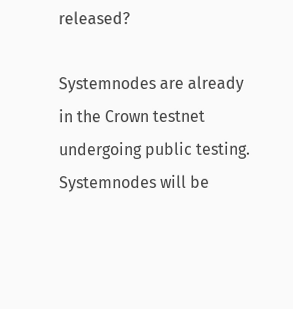released?

Systemnodes are already in the Crown testnet undergoing public testing.  Systemnodes will be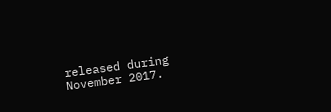released during November 2017.